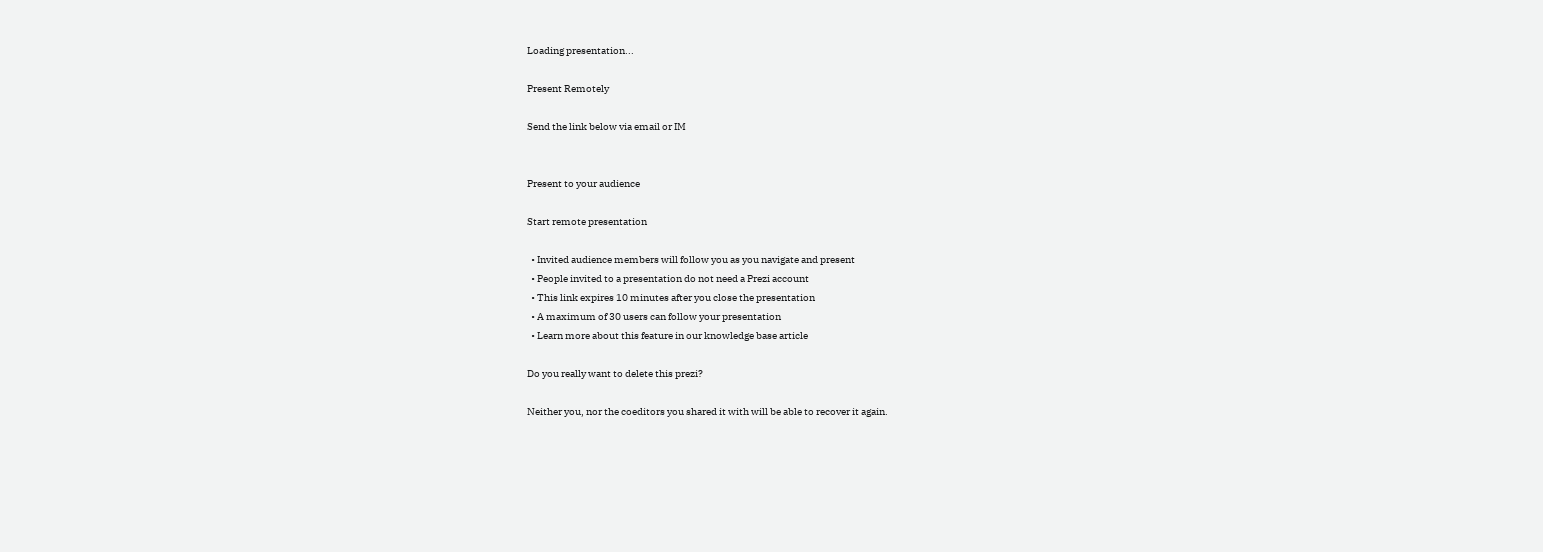Loading presentation...

Present Remotely

Send the link below via email or IM


Present to your audience

Start remote presentation

  • Invited audience members will follow you as you navigate and present
  • People invited to a presentation do not need a Prezi account
  • This link expires 10 minutes after you close the presentation
  • A maximum of 30 users can follow your presentation
  • Learn more about this feature in our knowledge base article

Do you really want to delete this prezi?

Neither you, nor the coeditors you shared it with will be able to recover it again.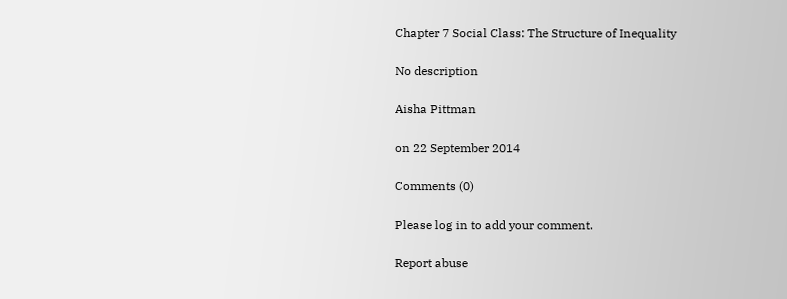Chapter 7 Social Class: The Structure of Inequality

No description

Aisha Pittman

on 22 September 2014

Comments (0)

Please log in to add your comment.

Report abuse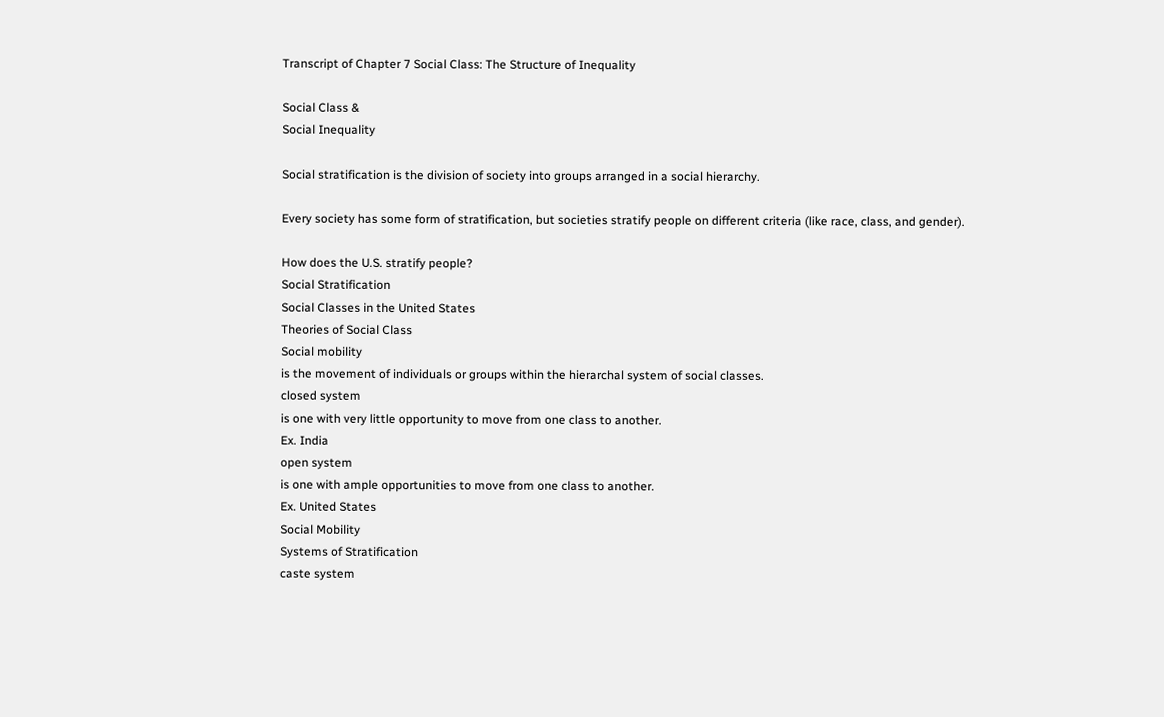Transcript of Chapter 7 Social Class: The Structure of Inequality

Social Class &
Social Inequality

Social stratification is the division of society into groups arranged in a social hierarchy.

Every society has some form of stratification, but societies stratify people on different criteria (like race, class, and gender).

How does the U.S. stratify people?
Social Stratification
Social Classes in the United States
Theories of Social Class
Social mobility
is the movement of individuals or groups within the hierarchal system of social classes.
closed system
is one with very little opportunity to move from one class to another.
Ex. India
open system
is one with ample opportunities to move from one class to another.
Ex. United States
Social Mobility
Systems of Stratification
caste system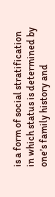is a form of social stratification in which status is determined by one’s family history and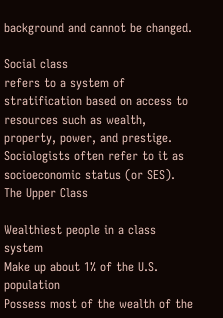background and cannot be changed.

Social class
refers to a system of stratification based on access to resources such as wealth, property, power, and prestige. Sociologists often refer to it as
socioeconomic status (or SES).
The Upper Class

Wealthiest people in a class system
Make up about 1% of the U.S. population
Possess most of the wealth of the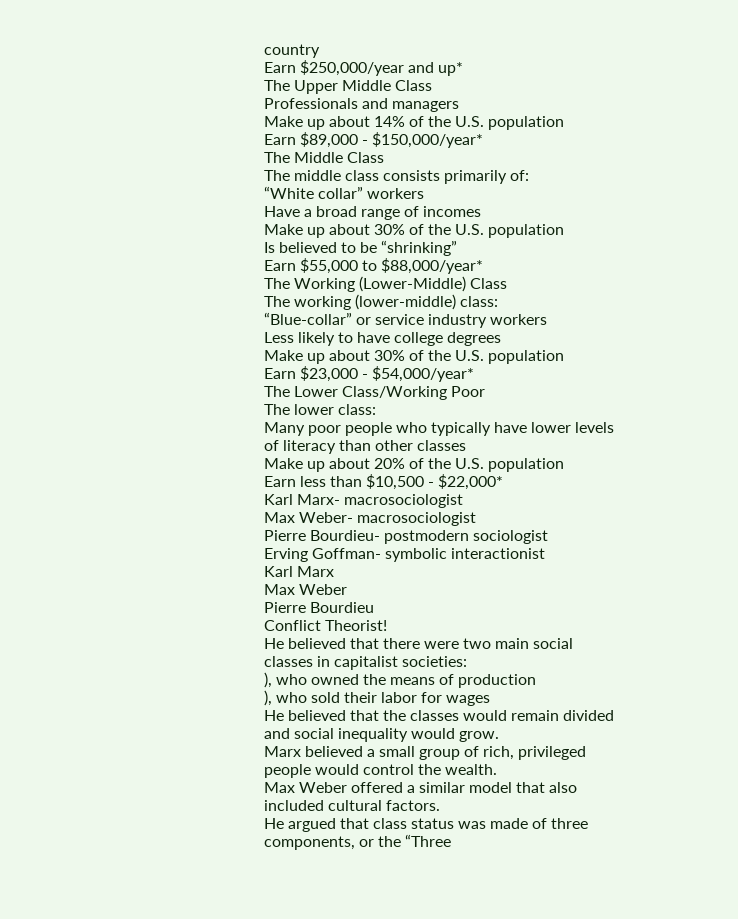country
Earn $250,000/year and up*
The Upper Middle Class
Professionals and managers
Make up about 14% of the U.S. population
Earn $89,000 - $150,000/year*
The Middle Class
The middle class consists primarily of:
“White collar” workers
Have a broad range of incomes
Make up about 30% of the U.S. population
Is believed to be “shrinking”
Earn $55,000 to $88,000/year*
The Working (Lower-Middle) Class
The working (lower-middle) class:
“Blue-collar” or service industry workers
Less likely to have college degrees
Make up about 30% of the U.S. population
Earn $23,000 - $54,000/year*
The Lower Class/Working Poor
The lower class:
Many poor people who typically have lower levels of literacy than other classes
Make up about 20% of the U.S. population
Earn less than $10,500 - $22,000*
Karl Marx- macrosociologist
Max Weber- macrosociologist
Pierre Bourdieu- postmodern sociologist
Erving Goffman- symbolic interactionist
Karl Marx
Max Weber
Pierre Bourdieu
Conflict Theorist!
He believed that there were two main social classes in capitalist societies:
), who owned the means of production
), who sold their labor for wages
He believed that the classes would remain divided and social inequality would grow.
Marx believed a small group of rich, privileged people would control the wealth.
Max Weber offered a similar model that also included cultural factors.
He argued that class status was made of three components, or the “Three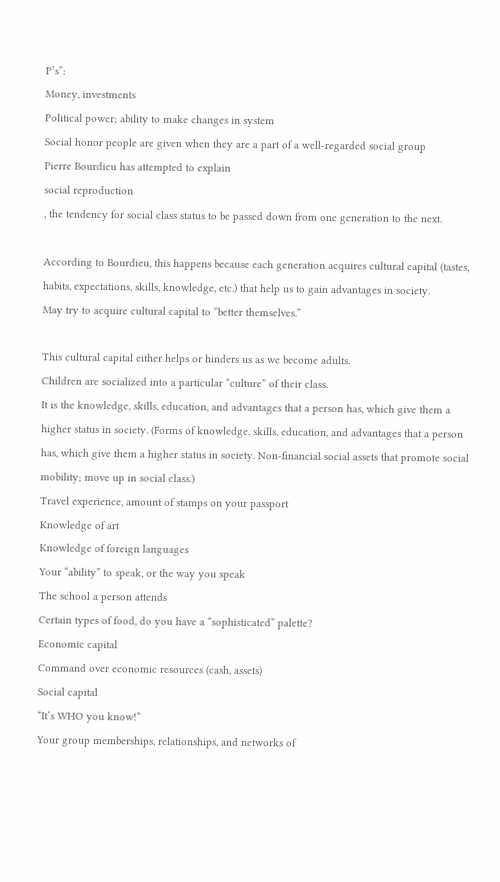P’s”:
Money, investments
Political power; ability to make changes in system
Social honor people are given when they are a part of a well-regarded social group
Pierre Bourdieu has attempted to explain
social reproduction
, the tendency for social class status to be passed down from one generation to the next.

According to Bourdieu, this happens because each generation acquires cultural capital (tastes, habits, expectations, skills, knowledge, etc.) that help us to gain advantages in society.
May try to acquire cultural capital to “better themselves.”

This cultural capital either helps or hinders us as we become adults.
Children are socialized into a particular “culture” of their class.
It is the knowledge, skills, education, and advantages that a person has, which give them a higher status in society. (Forms of knowledge, skills, education, and advantages that a person has, which give them a higher status in society. Non-financial social assets that promote social mobility; move up in social class.)
Travel experience, amount of stamps on your passport
Knowledge of art
Knowledge of foreign languages
Your “ability” to speak, or the way you speak
The school a person attends
Certain types of food, do you have a “sophisticated” palette?
Economic capital
Command over economic resources (cash, assets)
Social capital
“It’s WHO you know!”
Your group memberships, relationships, and networks of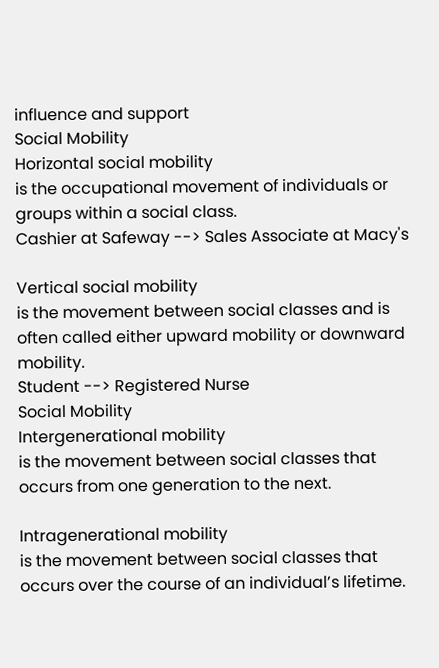influence and support
Social Mobility
Horizontal social mobility
is the occupational movement of individuals or groups within a social class.
Cashier at Safeway --> Sales Associate at Macy's

Vertical social mobility
is the movement between social classes and is often called either upward mobility or downward mobility.
Student --> Registered Nurse
Social Mobility
Intergenerational mobility
is the movement between social classes that occurs from one generation to the next.

Intragenerational mobility
is the movement between social classes that occurs over the course of an individual’s lifetime.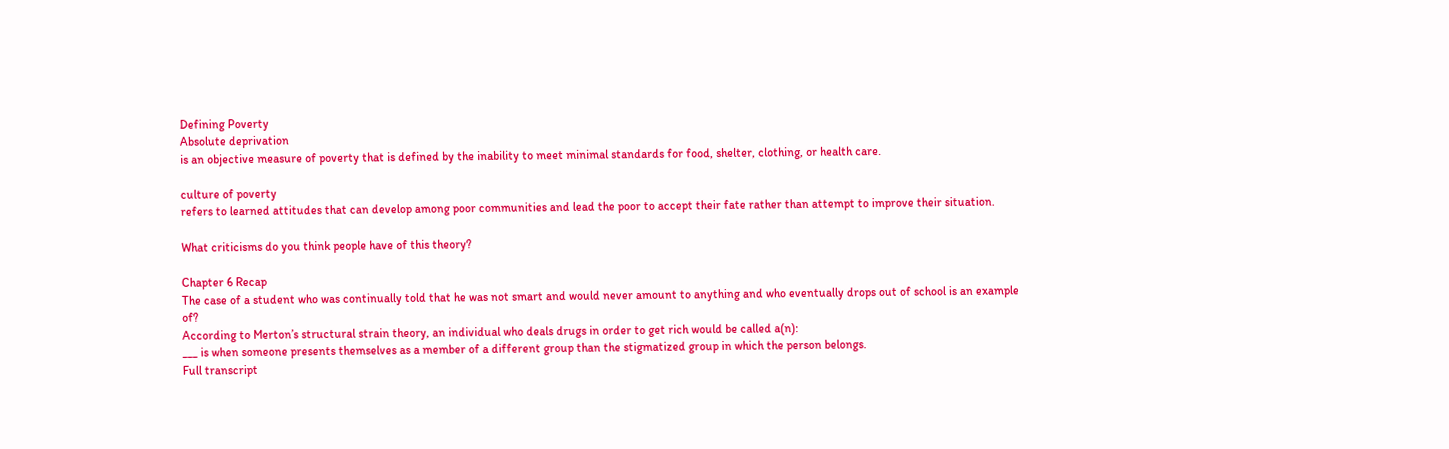Defining Poverty
Absolute deprivation
is an objective measure of poverty that is defined by the inability to meet minimal standards for food, shelter, clothing, or health care.

culture of poverty
refers to learned attitudes that can develop among poor communities and lead the poor to accept their fate rather than attempt to improve their situation.

What criticisms do you think people have of this theory?

Chapter 6 Recap
The case of a student who was continually told that he was not smart and would never amount to anything and who eventually drops out of school is an example of?
According to Merton’s structural strain theory, an individual who deals drugs in order to get rich would be called a(n):
___ is when someone presents themselves as a member of a different group than the stigmatized group in which the person belongs.
Full transcript